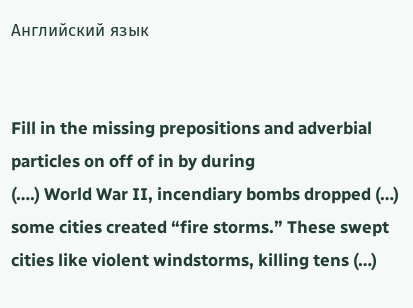Английский язык


Fill in the missing prepositions and adverbial particles on off of in by during
(….) World War II, incendiary bombs dropped (…) some cities created “fire storms.” These swept cities like violent windstorms, killing tens (…)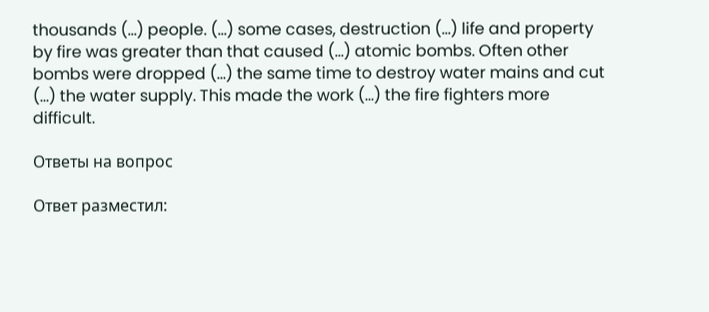thousands (…) people. (…) some cases, destruction (…) life and property by fire was greater than that caused (…) atomic bombs. Often other bombs were dropped (…) the same time to destroy water mains and cut (…) the water supply. This made the work (…) the fire fighters more difficult.

Ответы на вопрос

Ответ разместил: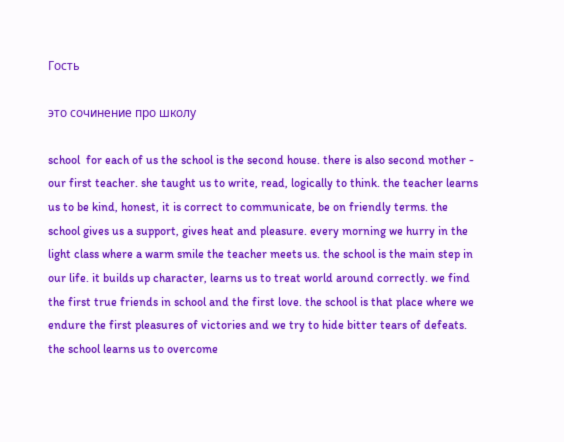Гость

это сочинение про школу

school  for each of us the school is the second house. there is also second mother - our first teacher. she taught us to write, read, logically to think. the teacher learns us to be kind, honest, it is correct to communicate, be on friendly terms. the school gives us a support, gives heat and pleasure. every morning we hurry in the light class where a warm smile the teacher meets us. the school is the main step in our life. it builds up character, learns us to treat world around correctly. we find the first true friends in school and the first love. the school is that place where we endure the first pleasures of victories and we try to hide bitter tears of defeats. the school learns us to overcome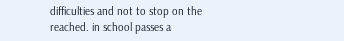difficulties and not to stop on the reached. in school passes a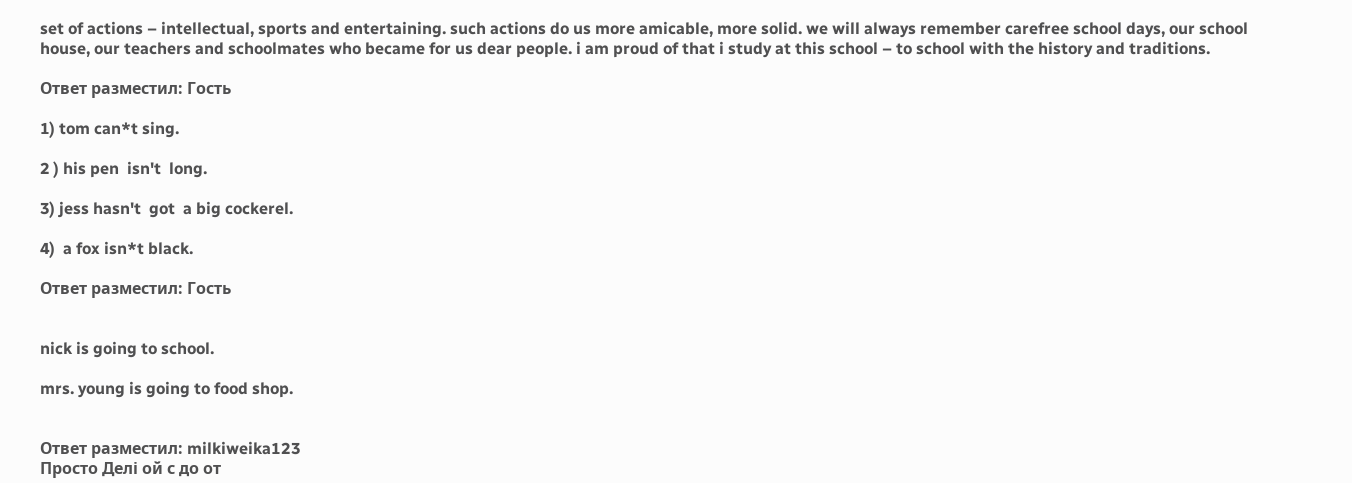set of actions – intellectual, sports and entertaining. such actions do us more amicable, more solid. we will always remember carefree school days, our school house, our teachers and schoolmates who became for us dear people. i am proud of that i study at this school – to school with the history and traditions.

Ответ разместил: Гость

1) tom can*t sing.

2 ) his pen  isn't  long.

3) jess hasn't  got  a big cockerel.

4)  a fox isn*t black.

Ответ разместил: Гость


nick is going to school.

mrs. young is going to food shop.


Ответ разместил: milkiweika123
Просто Делі ой с до от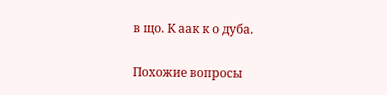в що. К аак к о дуба.

Похожие вопросы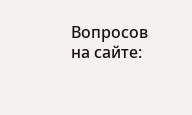Вопросов на сайте: